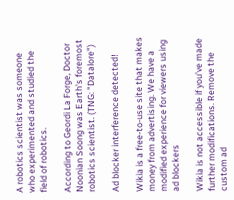A robotics scientist was someone who experimented and studied the field of robotics.

According to Geordi La Forge, Doctor Noonian Soong was Earth's foremost robotics scientist. (TNG: "Datalore")

Ad blocker interference detected!

Wikia is a free-to-use site that makes money from advertising. We have a modified experience for viewers using ad blockers

Wikia is not accessible if you’ve made further modifications. Remove the custom ad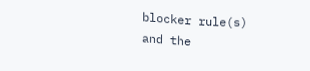blocker rule(s) and the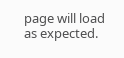page will load as expected.